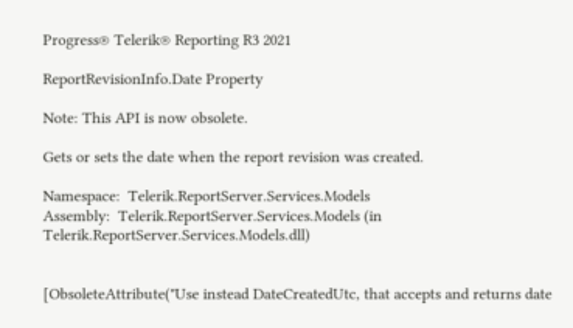Progress® Telerik® Reporting R3 2021

ReportRevisionInfo.Date Property

Note: This API is now obsolete.

Gets or sets the date when the report revision was created.

Namespace:  Telerik.ReportServer.Services.Models
Assembly:  Telerik.ReportServer.Services.Models (in Telerik.ReportServer.Services.Models.dll)


[ObsoleteAttribute("Use instead DateCreatedUtc, that accepts and returns date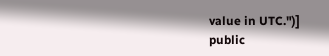value in UTC.")]
public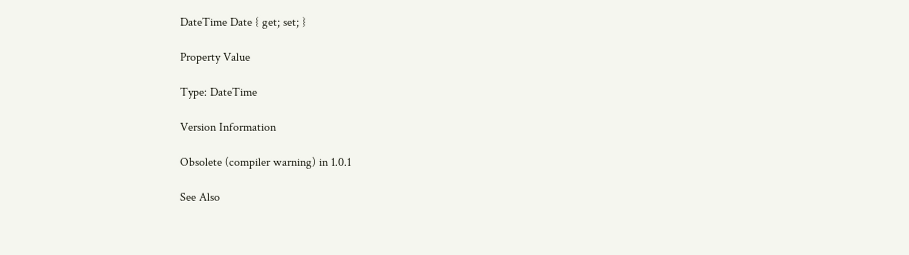DateTime Date { get; set; }

Property Value

Type: DateTime

Version Information

Obsolete (compiler warning) in 1.0.1

See Also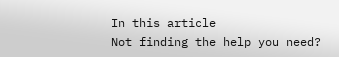In this article
Not finding the help you need?